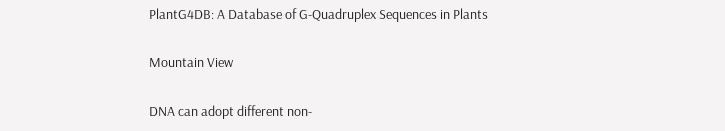PlantG4DB: A Database of G-Quadruplex Sequences in Plants

Mountain View

DNA can adopt different non-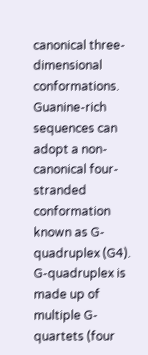canonical three-dimensional conformations. Guanine-rich sequences can adopt a non-canonical four-stranded conformation known as G-quadruplex (G4). G-quadruplex is made up of multiple G-quartets (four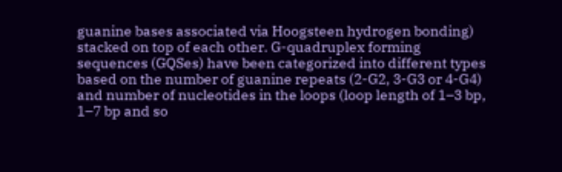guanine bases associated via Hoogsteen hydrogen bonding) stacked on top of each other. G-quadruplex forming sequences (GQSes) have been categorized into different types based on the number of guanine repeats (2-G2, 3-G3 or 4-G4) and number of nucleotides in the loops (loop length of 1–3 bp, 1–7 bp and so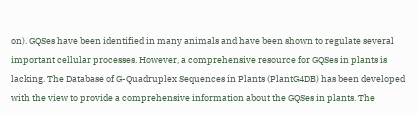on). GQSes have been identified in many animals and have been shown to regulate several important cellular processes. However, a comprehensive resource for GQSes in plants is lacking. The Database of G-Quadruplex Sequences in Plants (PlantG4DB) has been developed with the view to provide a comprehensive information about the GQSes in plants. The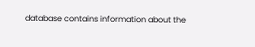database contains information about the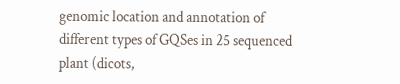genomic location and annotation of different types of GQSes in 25 sequenced plant (dicots,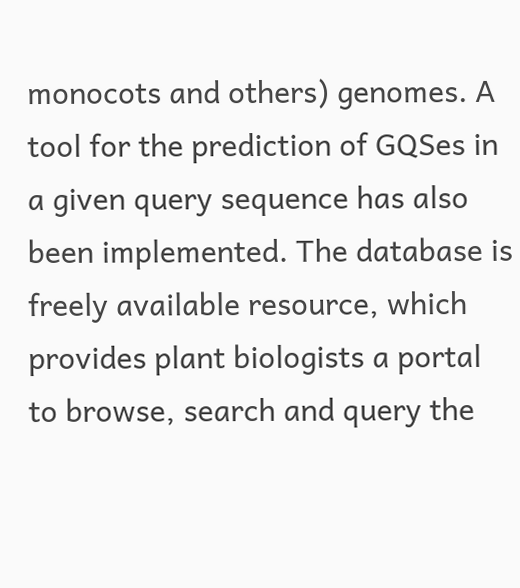monocots and others) genomes. A tool for the prediction of GQSes in a given query sequence has also been implemented. The database is freely available resource, which provides plant biologists a portal to browse, search and query the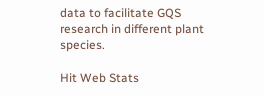data to facilitate GQS research in different plant species.

Hit Web Stats